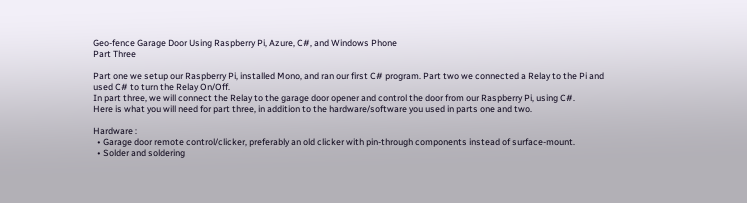Geo-fence Garage Door Using Raspberry Pi, Azure, C#, and Windows Phone
Part Three

Part one we setup our Raspberry Pi, installed Mono, and ran our first C# program. Part two we connected a Relay to the Pi and used C# to turn the Relay On/Off.
In part three, we will connect the Relay to the garage door opener and control the door from our Raspberry Pi, using C#.
Here is what you will need for part three, in addition to the hardware/software you used in parts one and two.

Hardware :
  • Garage door remote control/clicker, preferably an old clicker with pin-through components instead of surface-mount.
  • Solder and soldering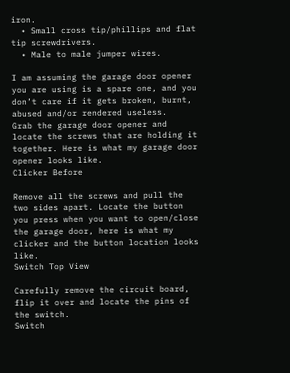iron.
  • Small cross tip/phillips and flat tip screwdrivers.
  • Male to male jumper wires.

I am assuming the garage door opener you are using is a spare one, and you don’t care if it gets broken, burnt, abused and/or rendered useless.
Grab the garage door opener and locate the screws that are holding it together. Here is what my garage door opener looks like.
Clicker Before

Remove all the screws and pull the two sides apart. Locate the button you press when you want to open/close the garage door, here is what my clicker and the button location looks like.
Switch Top View

Carefully remove the circuit board, flip it over and locate the pins of the switch.
Switch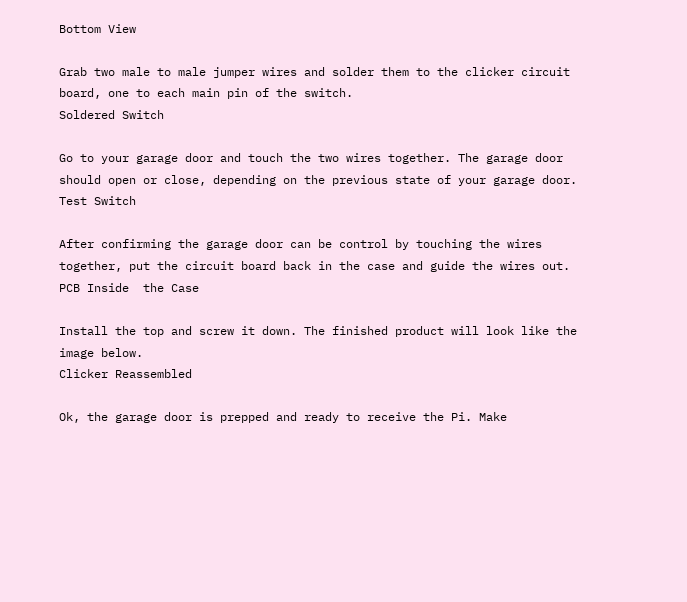Bottom View

Grab two male to male jumper wires and solder them to the clicker circuit board, one to each main pin of the switch.
Soldered Switch

Go to your garage door and touch the two wires together. The garage door should open or close, depending on the previous state of your garage door.
Test Switch

After confirming the garage door can be control by touching the wires together, put the circuit board back in the case and guide the wires out.
PCB Inside  the Case

Install the top and screw it down. The finished product will look like the image below.
Clicker Reassembled

Ok, the garage door is prepped and ready to receive the Pi. Make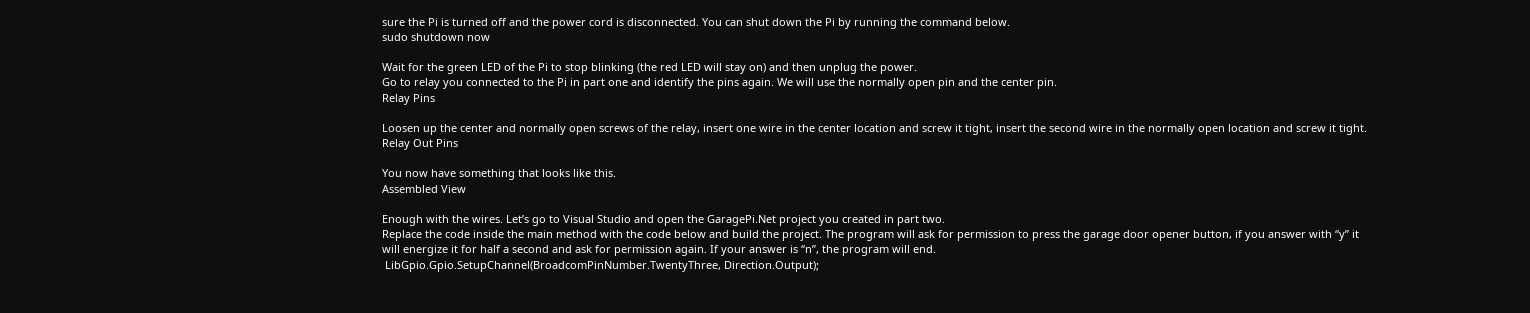sure the Pi is turned off and the power cord is disconnected. You can shut down the Pi by running the command below.
sudo shutdown now

Wait for the green LED of the Pi to stop blinking (the red LED will stay on) and then unplug the power.
Go to relay you connected to the Pi in part one and identify the pins again. We will use the normally open pin and the center pin.
Relay Pins

Loosen up the center and normally open screws of the relay, insert one wire in the center location and screw it tight, insert the second wire in the normally open location and screw it tight.
Relay Out Pins

You now have something that looks like this.
Assembled View

Enough with the wires. Let’s go to Visual Studio and open the GaragePi.Net project you created in part two.
Replace the code inside the main method with the code below and build the project. The program will ask for permission to press the garage door opener button, if you answer with “y” it will energize it for half a second and ask for permission again. If your answer is “n”, the program will end.
 LibGpio.Gpio.SetupChannel(BroadcomPinNumber.TwentyThree, Direction.Output);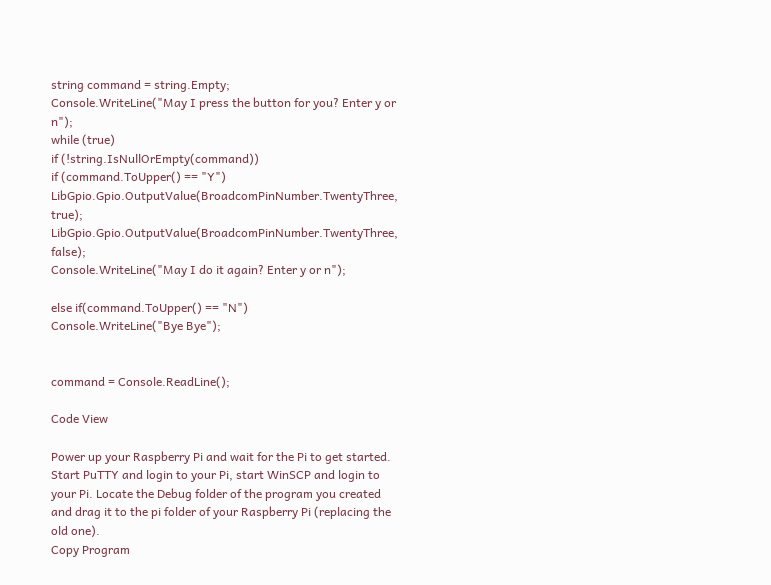string command = string.Empty;
Console.WriteLine("May I press the button for you? Enter y or n");
while (true)
if (!string.IsNullOrEmpty(command))
if (command.ToUpper() == "Y")
LibGpio.Gpio.OutputValue(BroadcomPinNumber.TwentyThree, true);
LibGpio.Gpio.OutputValue(BroadcomPinNumber.TwentyThree, false);
Console.WriteLine("May I do it again? Enter y or n");

else if(command.ToUpper() == "N")
Console.WriteLine("Bye Bye");


command = Console.ReadLine();

Code View

Power up your Raspberry Pi and wait for the Pi to get started. Start PuTTY and login to your Pi, start WinSCP and login to your Pi. Locate the Debug folder of the program you created and drag it to the pi folder of your Raspberry Pi (replacing the old one).
Copy Program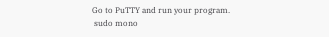Go to PuTTY and run your program.
 sudo mono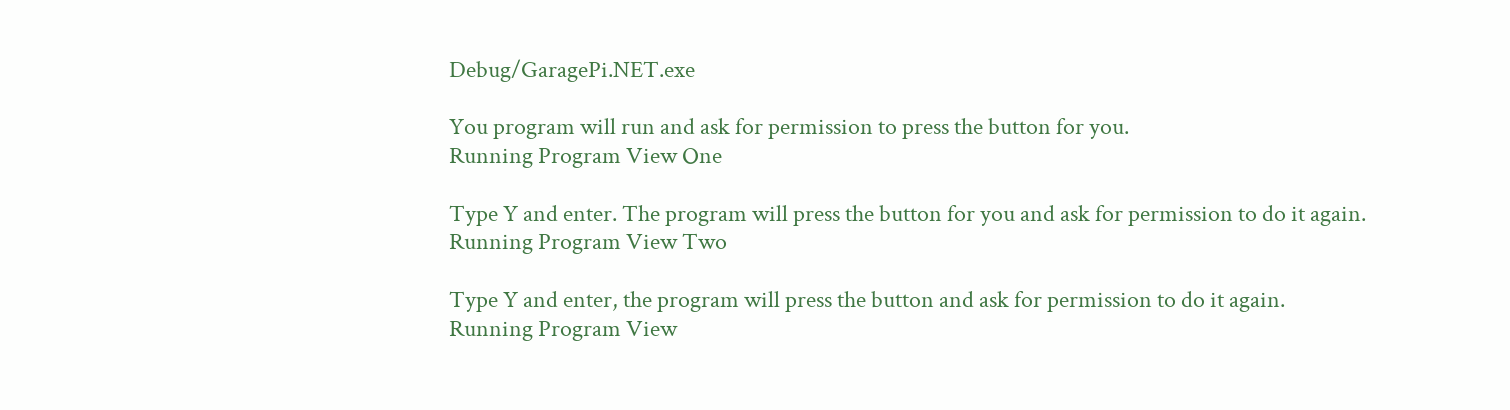Debug/GaragePi.NET.exe

You program will run and ask for permission to press the button for you.
Running Program View One

Type Y and enter. The program will press the button for you and ask for permission to do it again.
Running Program View Two

Type Y and enter, the program will press the button and ask for permission to do it again.
Running Program View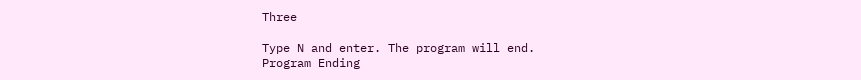Three

Type N and enter. The program will end.
Program Ending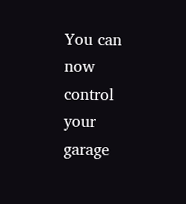You can now control your garage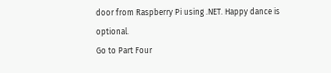door from Raspberry Pi using .NET. Happy dance is optional.
Go to Part Four